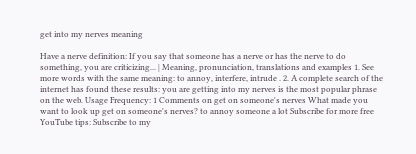get into my nerves meaning

Have a nerve definition: If you say that someone has a nerve or has the nerve to do something, you are criticizing... | Meaning, pronunciation, translations and examples 1. See more words with the same meaning: to annoy, interfere, intrude . 2. A complete search of the internet has found these results: you are getting into my nerves is the most popular phrase on the web. Usage Frequency: 1 Comments on get on someone's nerves What made you want to look up get on someone's nerves? to annoy someone a lot Subscribe for more free YouTube tips: Subscribe to my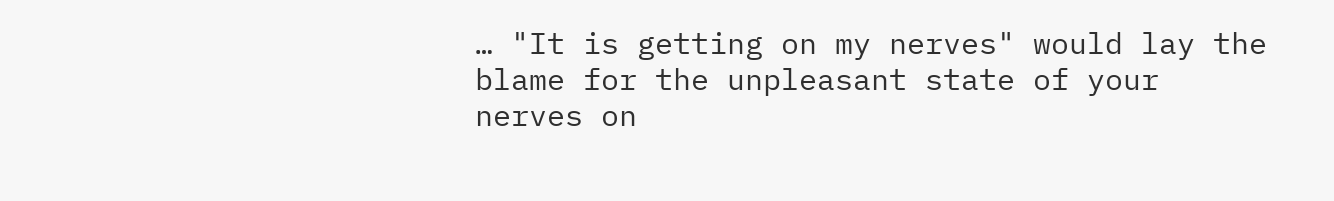… "It is getting on my nerves" would lay the blame for the unpleasant state of your nerves on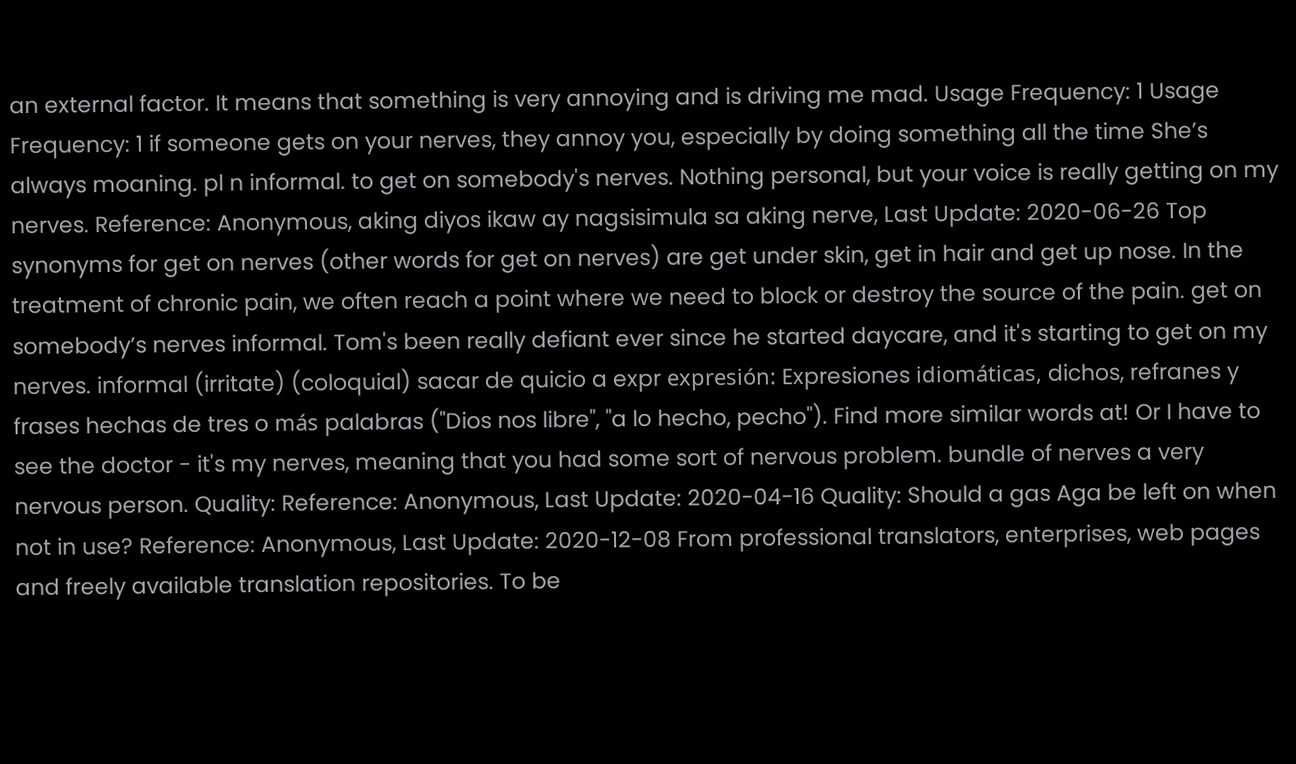an external factor. It means that something is very annoying and is driving me mad. Usage Frequency: 1 Usage Frequency: 1 if someone gets on your nerves, they annoy you, especially by doing something all the time She’s always moaning. pl n informal. to get on somebody's nerves. Nothing personal, but your voice is really getting on my nerves. Reference: Anonymous, aking diyos ikaw ay nagsisimula sa aking nerve, Last Update: 2020-06-26 Top synonyms for get on nerves (other words for get on nerves) are get under skin, get in hair and get up nose. In the treatment of chronic pain, we often reach a point where we need to block or destroy the source of the pain. get on somebody’s nerves informal. Tom's been really defiant ever since he started daycare, and it's starting to get on my nerves. informal (irritate) (coloquial) sacar de quicio a expr expresión: Expresiones idiomáticas, dichos, refranes y frases hechas de tres o más palabras ("Dios nos libre", "a lo hecho, pecho"). Find more similar words at! Or I have to see the doctor - it's my nerves, meaning that you had some sort of nervous problem. bundle of nerves a very nervous person. Quality: Reference: Anonymous, Last Update: 2020-04-16 Quality: Should a gas Aga be left on when not in use? Reference: Anonymous, Last Update: 2020-12-08 From professional translators, enterprises, web pages and freely available translation repositories. To be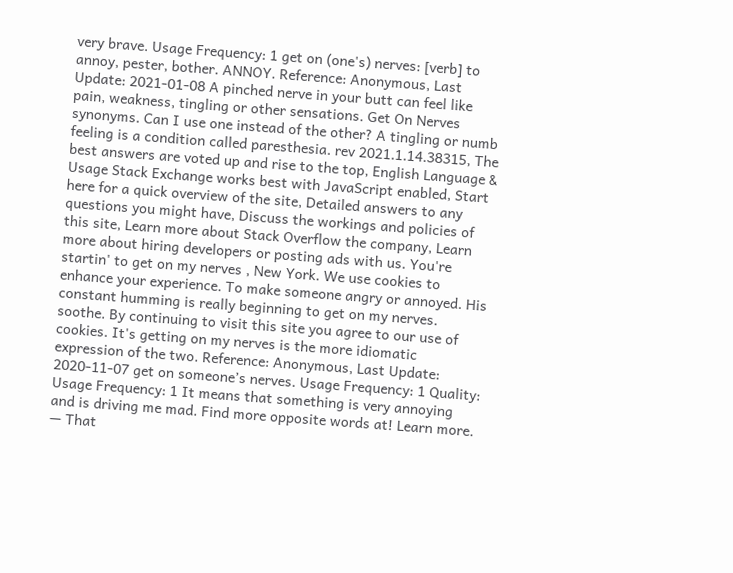very brave. Usage Frequency: 1 get on (one's) nerves: [verb] to annoy, pester, bother. ANNOY. Reference: Anonymous, Last Update: 2021-01-08 A pinched nerve in your butt can feel like pain, weakness, tingling or other sensations. Get On Nerves synonyms. Can I use one instead of the other? A tingling or numb feeling is a condition called paresthesia. rev 2021.1.14.38315, The best answers are voted up and rise to the top, English Language & Usage Stack Exchange works best with JavaScript enabled, Start here for a quick overview of the site, Detailed answers to any questions you might have, Discuss the workings and policies of this site, Learn more about Stack Overflow the company, Learn more about hiring developers or posting ads with us. You're startin' to get on my nerves , New York. We use cookies to enhance your experience. To make someone angry or annoyed. His constant humming is really beginning to get on my nerves. soothe. By continuing to visit this site you agree to our use of cookies. It's getting on my nerves is the more idiomatic expression of the two. Reference: Anonymous, Last Update: 2020-11-07 get on someone’s nerves. Usage Frequency: 1 Quality: Usage Frequency: 1 It means that something is very annoying and is driving me mad. Find more opposite words at! Learn more. — That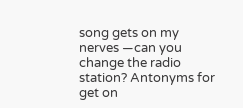song gets on my nerves —can you change the radio station? Antonyms for get on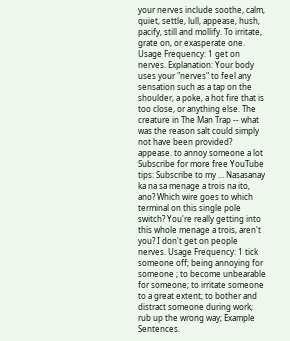your nerves include soothe, calm, quiet, settle, lull, appease, hush, pacify, still and mollify. To irritate, grate on, or exasperate one. Usage Frequency: 1 get on nerves. Explanation: Your body uses your "nerves" to feel any sensation such as a tap on the shoulder, a poke, a hot fire that is too close, or anything else. The creature in The Man Trap -- what was the reason salt could simply not have been provided? appease. to annoy someone a lot Subscribe for more free YouTube tips: Subscribe to my … Nasasanay ka na sa menage a trois na ito, ano? Which wire goes to which terminal on this single pole switch? You're really getting into this whole menage a trois, aren't you? I don't get on people nerves. Usage Frequency: 1 tick someone off; being annoying for someone ; to become unbearable for someone; to irritate someone to a great extent; to bother and distract someone during work; rub up the wrong way; Example Sentences.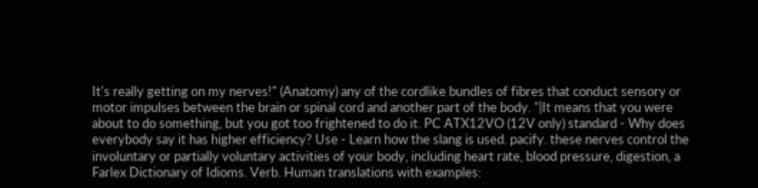It's really getting on my nerves!" (Anatomy) any of the cordlike bundles of fibres that conduct sensory or motor impulses between the brain or spinal cord and another part of the body. "|It means that you were about to do something, but you got too frightened to do it. PC ATX12VO (12V only) standard - Why does everybody say it has higher efficiency? Use - Learn how the slang is used. pacify. these nerves control the involuntary or partially voluntary activities of your body, including heart rate, blood pressure, digestion, a Farlex Dictionary of Idioms. Verb. Human translations with examples: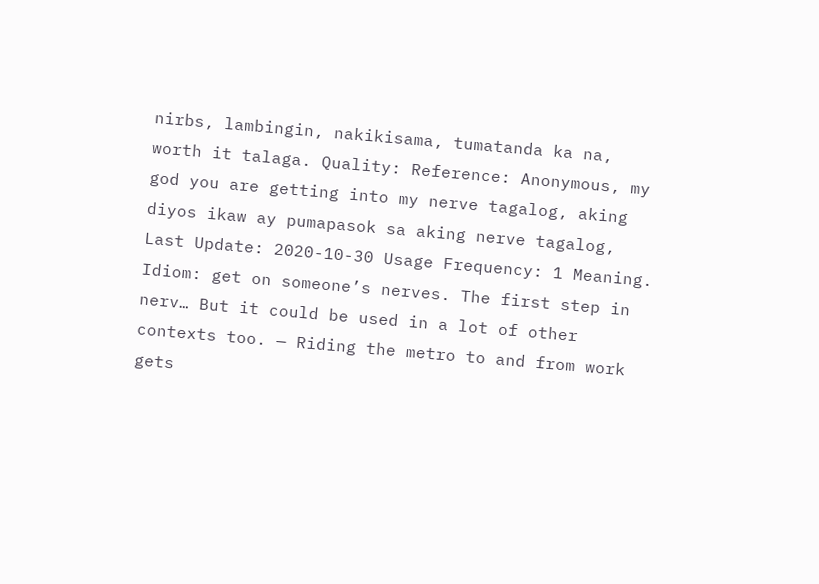nirbs, lambingin, nakikisama, tumatanda ka na, worth it talaga. Quality: Reference: Anonymous, my god you are getting into my nerve tagalog, aking diyos ikaw ay pumapasok sa aking nerve tagalog, Last Update: 2020-10-30 Usage Frequency: 1 Meaning. Idiom: get on someone’s nerves. The first step in nerv… But it could be used in a lot of other contexts too. — Riding the metro to and from work gets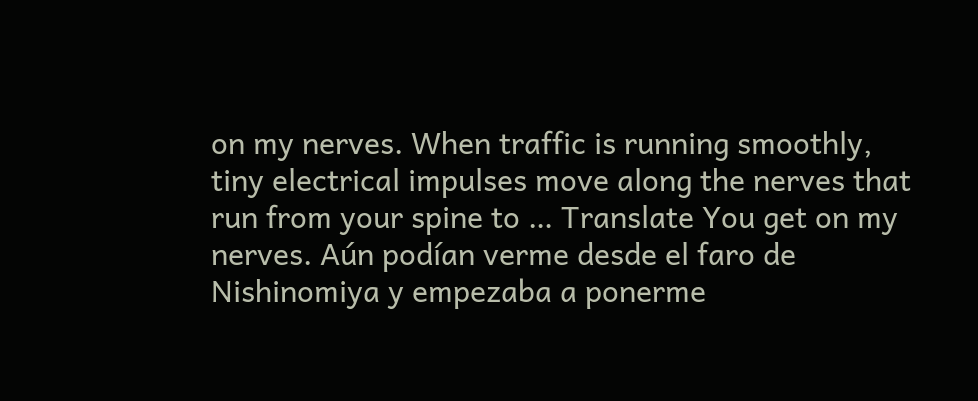on my nerves. When traffic is running smoothly, tiny electrical impulses move along the nerves that run from your spine to … Translate You get on my nerves. Aún podían verme desde el faro de Nishinomiya y empezaba a ponerme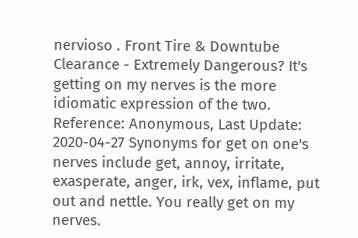nervioso . Front Tire & Downtube Clearance - Extremely Dangerous? It's getting on my nerves is the more idiomatic expression of the two. Reference: Anonymous, Last Update: 2020-04-27 Synonyms for get on one's nerves include get, annoy, irritate, exasperate, anger, irk, vex, inflame, put out and nettle. You really get on my nerves.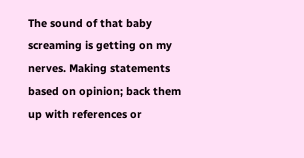The sound of that baby screaming is getting on my nerves. Making statements based on opinion; back them up with references or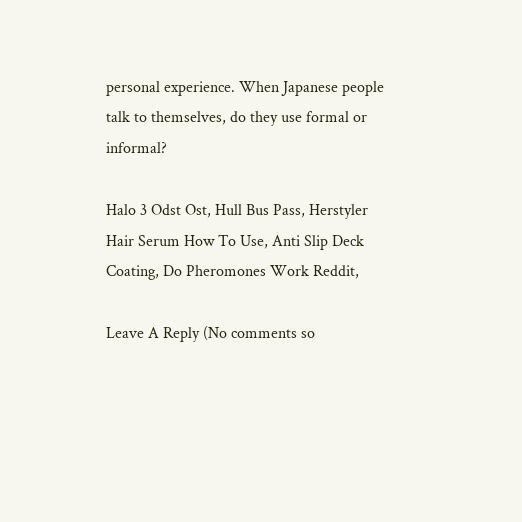personal experience. When Japanese people talk to themselves, do they use formal or informal?

Halo 3 Odst Ost, Hull Bus Pass, Herstyler Hair Serum How To Use, Anti Slip Deck Coating, Do Pheromones Work Reddit,

Leave A Reply (No comments so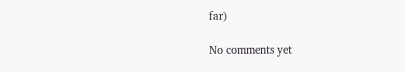far)

No comments yet